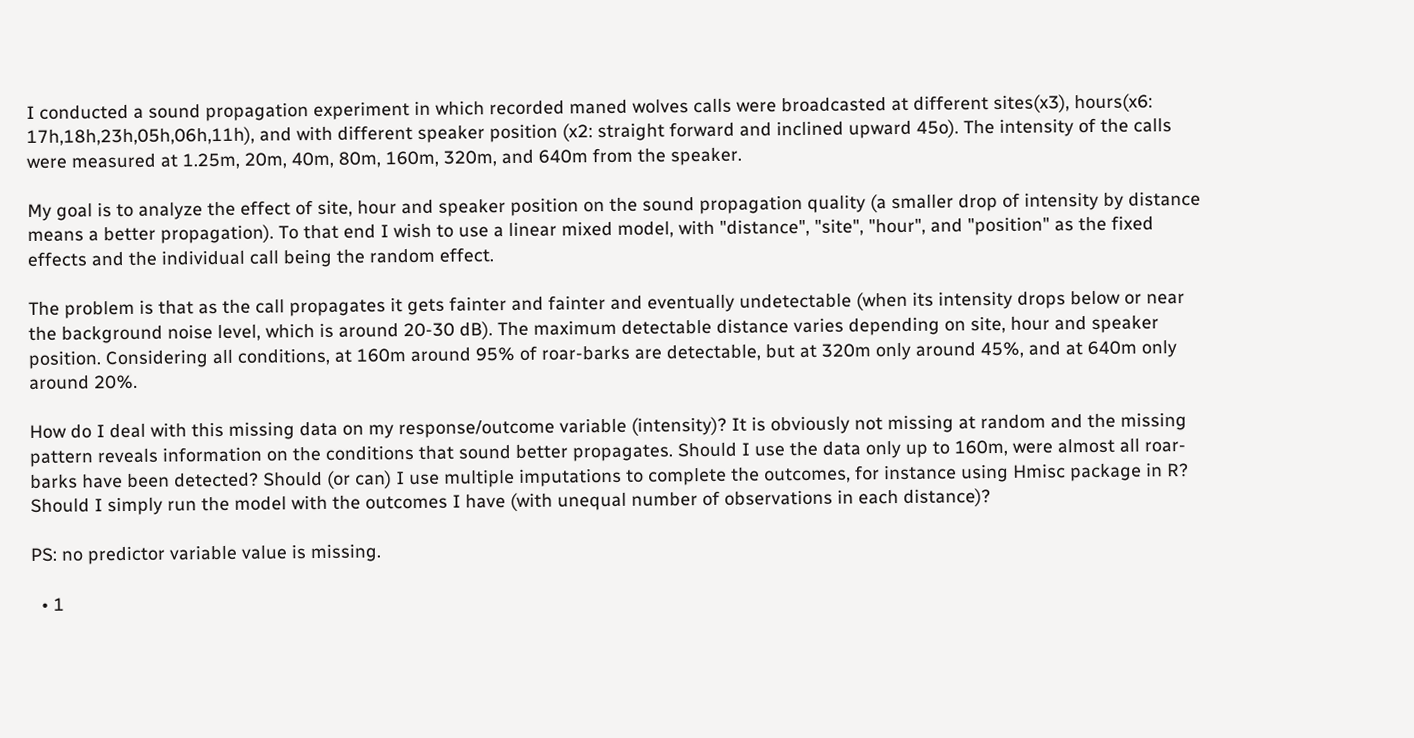I conducted a sound propagation experiment in which recorded maned wolves calls were broadcasted at different sites(x3), hours(x6: 17h,18h,23h,05h,06h,11h), and with different speaker position (x2: straight forward and inclined upward 45o). The intensity of the calls were measured at 1.25m, 20m, 40m, 80m, 160m, 320m, and 640m from the speaker.

My goal is to analyze the effect of site, hour and speaker position on the sound propagation quality (a smaller drop of intensity by distance means a better propagation). To that end I wish to use a linear mixed model, with "distance", "site", "hour", and "position" as the fixed effects and the individual call being the random effect.

The problem is that as the call propagates it gets fainter and fainter and eventually undetectable (when its intensity drops below or near the background noise level, which is around 20-30 dB). The maximum detectable distance varies depending on site, hour and speaker position. Considering all conditions, at 160m around 95% of roar-barks are detectable, but at 320m only around 45%, and at 640m only around 20%.

How do I deal with this missing data on my response/outcome variable (intensity)? It is obviously not missing at random and the missing pattern reveals information on the conditions that sound better propagates. Should I use the data only up to 160m, were almost all roar-barks have been detected? Should (or can) I use multiple imputations to complete the outcomes, for instance using Hmisc package in R? Should I simply run the model with the outcomes I have (with unequal number of observations in each distance)?

PS: no predictor variable value is missing.

  • 1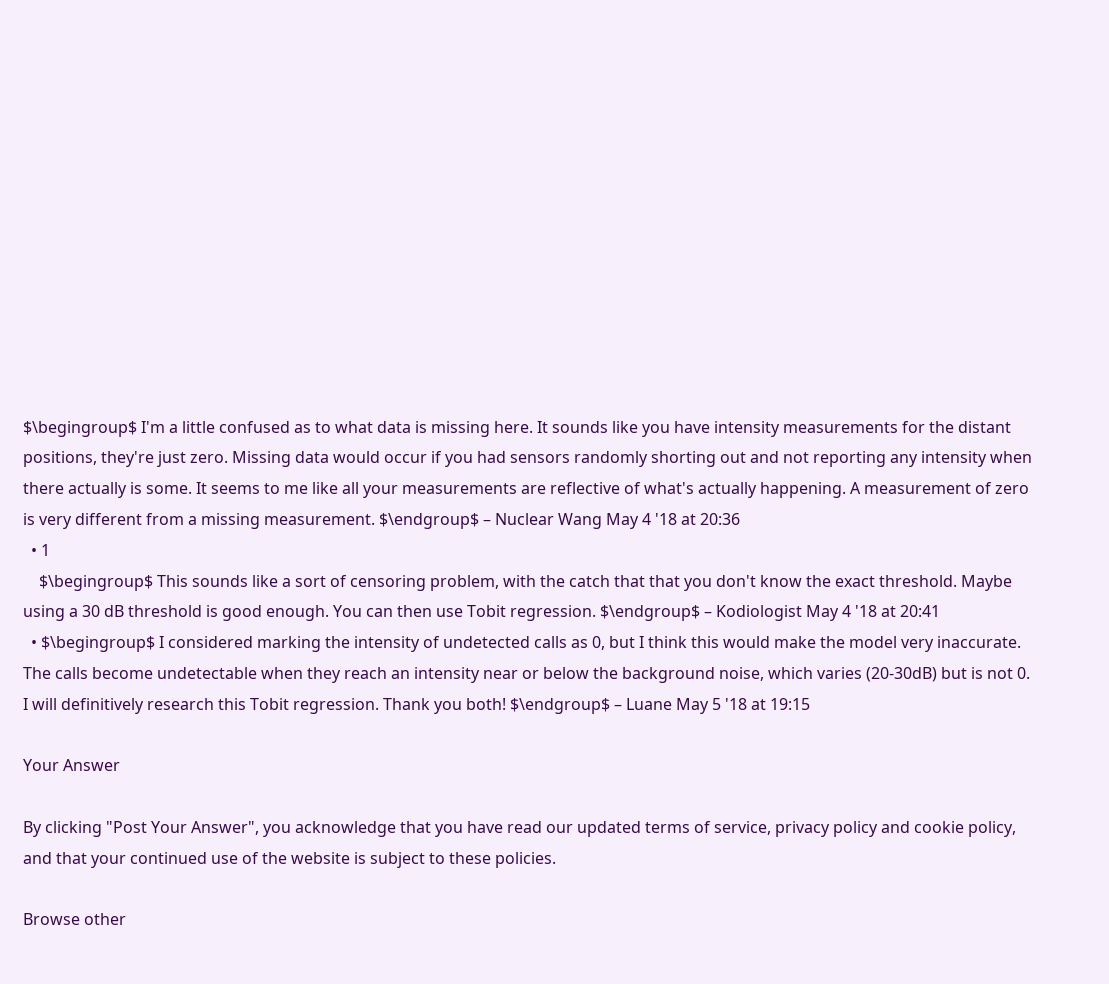$\begingroup$ I'm a little confused as to what data is missing here. It sounds like you have intensity measurements for the distant positions, they're just zero. Missing data would occur if you had sensors randomly shorting out and not reporting any intensity when there actually is some. It seems to me like all your measurements are reflective of what's actually happening. A measurement of zero is very different from a missing measurement. $\endgroup$ – Nuclear Wang May 4 '18 at 20:36
  • 1
    $\begingroup$ This sounds like a sort of censoring problem, with the catch that that you don't know the exact threshold. Maybe using a 30 dB threshold is good enough. You can then use Tobit regression. $\endgroup$ – Kodiologist May 4 '18 at 20:41
  • $\begingroup$ I considered marking the intensity of undetected calls as 0, but I think this would make the model very inaccurate. The calls become undetectable when they reach an intensity near or below the background noise, which varies (20-30dB) but is not 0. I will definitively research this Tobit regression. Thank you both! $\endgroup$ – Luane May 5 '18 at 19:15

Your Answer

By clicking "Post Your Answer", you acknowledge that you have read our updated terms of service, privacy policy and cookie policy, and that your continued use of the website is subject to these policies.

Browse other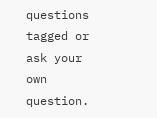questions tagged or ask your own question.